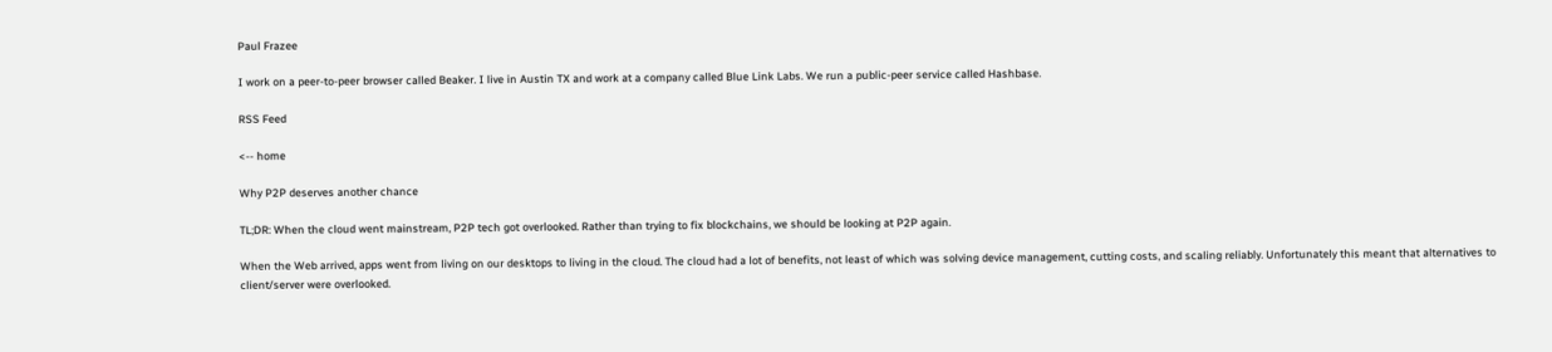Paul Frazee

I work on a peer-to-peer browser called Beaker. I live in Austin TX and work at a company called Blue Link Labs. We run a public-peer service called Hashbase.

RSS Feed

<-- home

Why P2P deserves another chance

TL;DR: When the cloud went mainstream, P2P tech got overlooked. Rather than trying to fix blockchains, we should be looking at P2P again.

When the Web arrived, apps went from living on our desktops to living in the cloud. The cloud had a lot of benefits, not least of which was solving device management, cutting costs, and scaling reliably. Unfortunately this meant that alternatives to client/server were overlooked.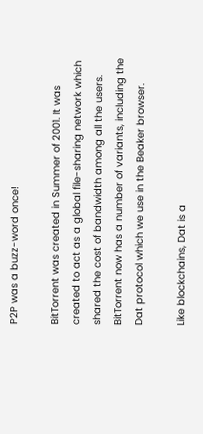P2P was a buzz-word once!

BitTorrent was created in Summer of 2001. It was created to act as a global file-sharing network which shared the cost of bandwidth among all the users. BitTorrent now has a number of variants, including the Dat protocol which we use in the Beaker browser.

Like blockchains, Dat is a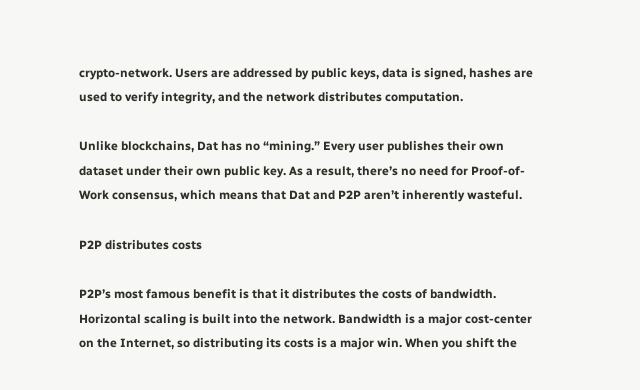crypto-network. Users are addressed by public keys, data is signed, hashes are used to verify integrity, and the network distributes computation.

Unlike blockchains, Dat has no “mining.” Every user publishes their own dataset under their own public key. As a result, there’s no need for Proof-of-Work consensus, which means that Dat and P2P aren’t inherently wasteful.

P2P distributes costs

P2P’s most famous benefit is that it distributes the costs of bandwidth. Horizontal scaling is built into the network. Bandwidth is a major cost-center on the Internet, so distributing its costs is a major win. When you shift the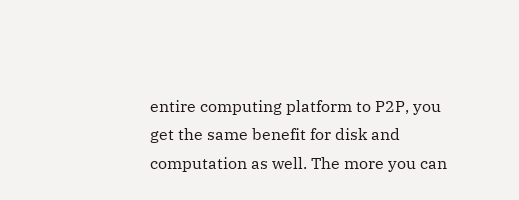entire computing platform to P2P, you get the same benefit for disk and computation as well. The more you can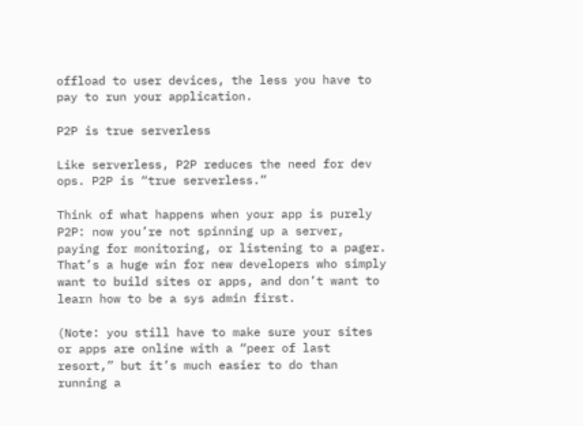offload to user devices, the less you have to pay to run your application.

P2P is true serverless

Like serverless, P2P reduces the need for dev ops. P2P is “true serverless.”

Think of what happens when your app is purely P2P: now you’re not spinning up a server, paying for monitoring, or listening to a pager. That’s a huge win for new developers who simply want to build sites or apps, and don’t want to learn how to be a sys admin first.

(Note: you still have to make sure your sites or apps are online with a “peer of last resort,” but it’s much easier to do than running a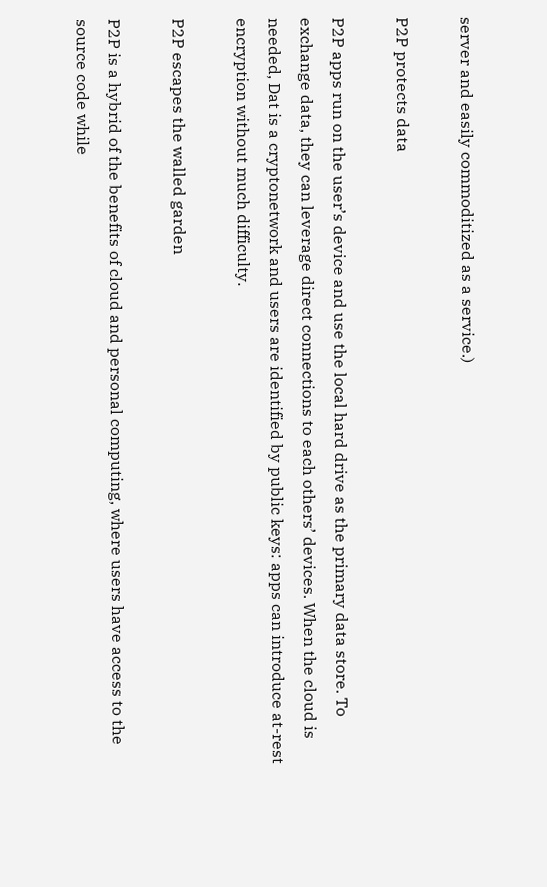server and easily commoditized as a service.)

P2P protects data

P2P apps run on the user’s device and use the local hard drive as the primary data store. To exchange data, they can leverage direct connections to each others’ devices. When the cloud is needed, Dat is a cryptonetwork and users are identified by public keys: apps can introduce at-rest encryption without much difficulty.

P2P escapes the walled garden

P2P is a hybrid of the benefits of cloud and personal computing, where users have access to the source code while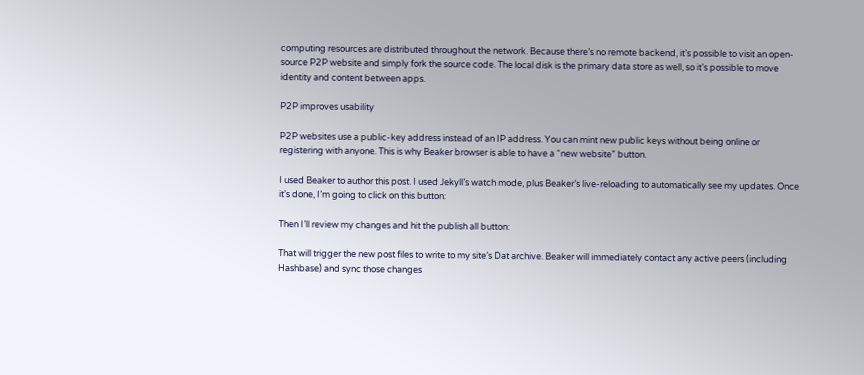computing resources are distributed throughout the network. Because there’s no remote backend, it’s possible to visit an open-source P2P website and simply fork the source code. The local disk is the primary data store as well, so it’s possible to move identity and content between apps.

P2P improves usability

P2P websites use a public-key address instead of an IP address. You can mint new public keys without being online or registering with anyone. This is why Beaker browser is able to have a “new website” button.

I used Beaker to author this post. I used Jekyll’s watch mode, plus Beaker’s live-reloading to automatically see my updates. Once it’s done, I’m going to click on this button:

Then I’ll review my changes and hit the publish all button:

That will trigger the new post files to write to my site’s Dat archive. Beaker will immediately contact any active peers (including Hashbase) and sync those changes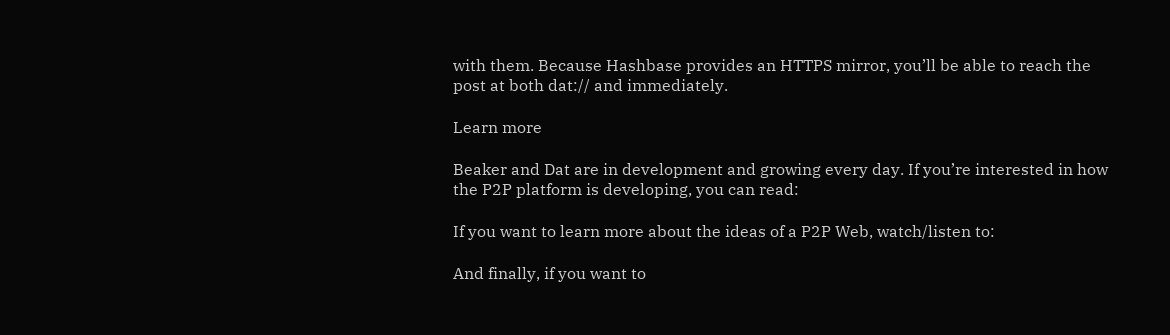with them. Because Hashbase provides an HTTPS mirror, you’ll be able to reach the post at both dat:// and immediately.

Learn more

Beaker and Dat are in development and growing every day. If you’re interested in how the P2P platform is developing, you can read:

If you want to learn more about the ideas of a P2P Web, watch/listen to:

And finally, if you want to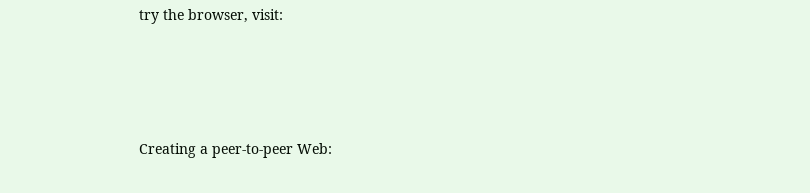try the browser, visit:




Creating a peer-to-peer Web: